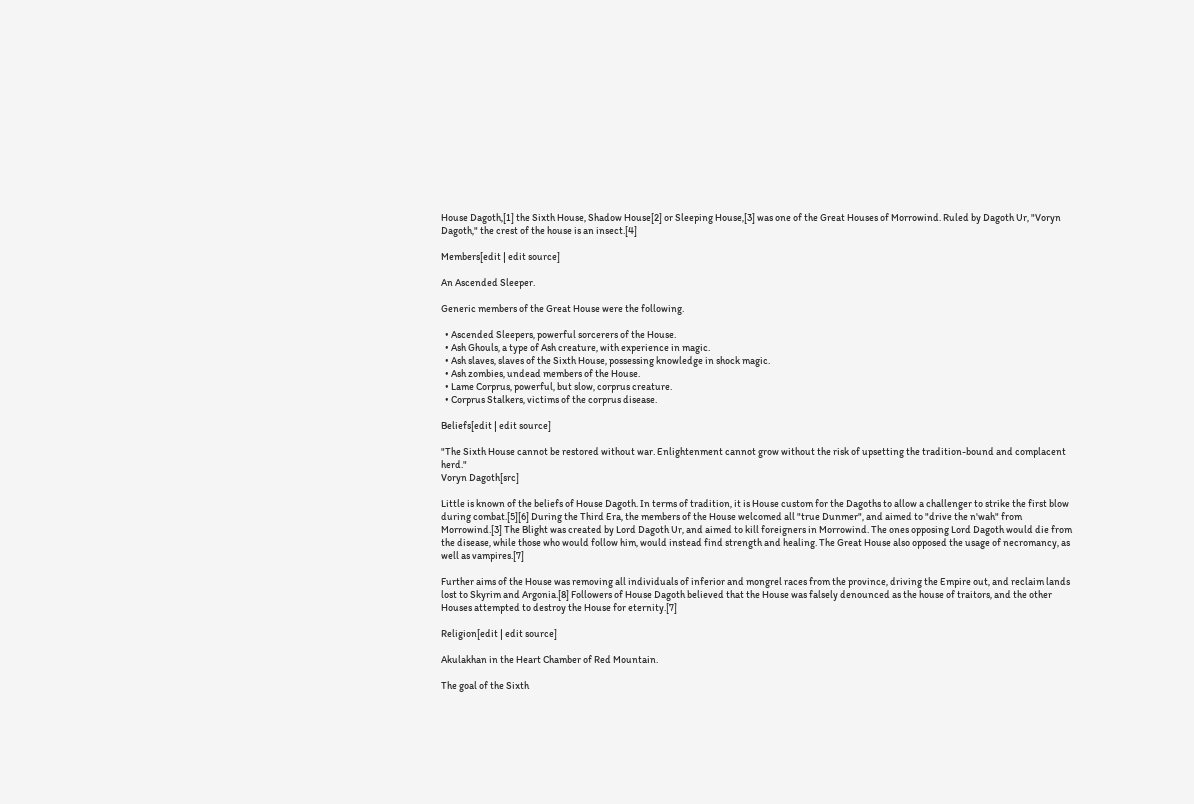House Dagoth,[1] the Sixth House, Shadow House[2] or Sleeping House,[3] was one of the Great Houses of Morrowind. Ruled by Dagoth Ur, "Voryn Dagoth," the crest of the house is an insect.[4]

Members[edit | edit source]

An Ascended Sleeper.

Generic members of the Great House were the following.

  • Ascended Sleepers, powerful sorcerers of the House.
  • Ash Ghouls, a type of Ash creature, with experience in magic.
  • Ash slaves, slaves of the Sixth House, possessing knowledge in shock magic.
  • Ash zombies, undead members of the House.
  • Lame Corprus, powerful, but slow, corprus creature.
  • Corprus Stalkers, victims of the corprus disease.

Beliefs[edit | edit source]

"The Sixth House cannot be restored without war. Enlightenment cannot grow without the risk of upsetting the tradition-bound and complacent herd."
Voryn Dagoth[src]

Little is known of the beliefs of House Dagoth. In terms of tradition, it is House custom for the Dagoths to allow a challenger to strike the first blow during combat.[5][6] During the Third Era, the members of the House welcomed all "true Dunmer", and aimed to "drive the n'wah" from Morrowind.[3] The Blight was created by Lord Dagoth Ur, and aimed to kill foreigners in Morrowind. The ones opposing Lord Dagoth would die from the disease, while those who would follow him, would instead find strength and healing. The Great House also opposed the usage of necromancy, as well as vampires.[7]

Further aims of the House was removing all individuals of inferior and mongrel races from the province, driving the Empire out, and reclaim lands lost to Skyrim and Argonia.[8] Followers of House Dagoth believed that the House was falsely denounced as the house of traitors, and the other Houses attempted to destroy the House for eternity.[7]

Religion[edit | edit source]

Akulakhan in the Heart Chamber of Red Mountain.

The goal of the Sixth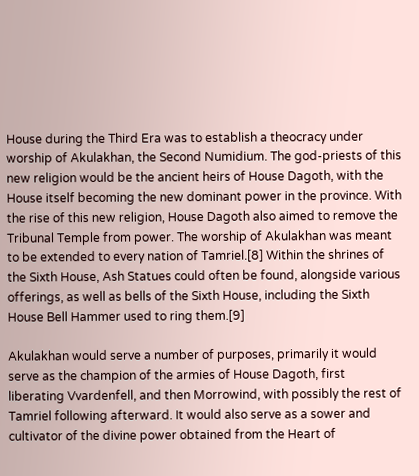House during the Third Era was to establish a theocracy under worship of Akulakhan, the Second Numidium. The god-priests of this new religion would be the ancient heirs of House Dagoth, with the House itself becoming the new dominant power in the province. With the rise of this new religion, House Dagoth also aimed to remove the Tribunal Temple from power. The worship of Akulakhan was meant to be extended to every nation of Tamriel.[8] Within the shrines of the Sixth House, Ash Statues could often be found, alongside various offerings, as well as bells of the Sixth House, including the Sixth House Bell Hammer used to ring them.[9]

Akulakhan would serve a number of purposes, primarily it would serve as the champion of the armies of House Dagoth, first liberating Vvardenfell, and then Morrowind, with possibly the rest of Tamriel following afterward. It would also serve as a sower and cultivator of the divine power obtained from the Heart of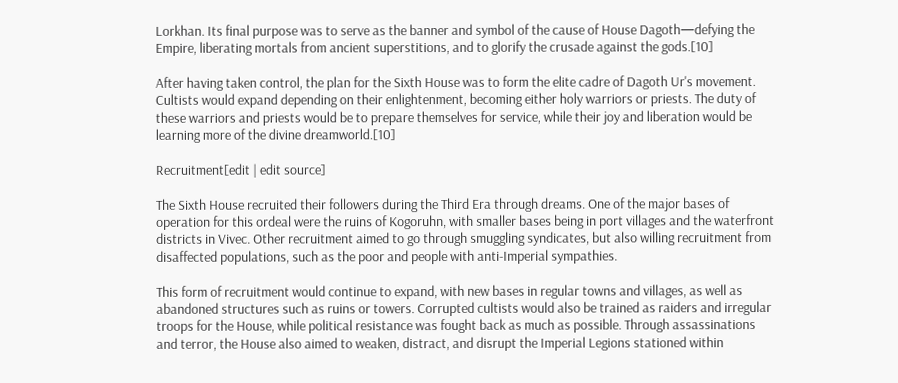Lorkhan. Its final purpose was to serve as the banner and symbol of the cause of House Dagoth—defying the Empire, liberating mortals from ancient superstitions, and to glorify the crusade against the gods.[10]

After having taken control, the plan for the Sixth House was to form the elite cadre of Dagoth Ur's movement. Cultists would expand depending on their enlightenment, becoming either holy warriors or priests. The duty of these warriors and priests would be to prepare themselves for service, while their joy and liberation would be learning more of the divine dreamworld.[10]

Recruitment[edit | edit source]

The Sixth House recruited their followers during the Third Era through dreams. One of the major bases of operation for this ordeal were the ruins of Kogoruhn, with smaller bases being in port villages and the waterfront districts in Vivec. Other recruitment aimed to go through smuggling syndicates, but also willing recruitment from disaffected populations, such as the poor and people with anti-Imperial sympathies.

This form of recruitment would continue to expand, with new bases in regular towns and villages, as well as abandoned structures such as ruins or towers. Corrupted cultists would also be trained as raiders and irregular troops for the House, while political resistance was fought back as much as possible. Through assassinations and terror, the House also aimed to weaken, distract, and disrupt the Imperial Legions stationed within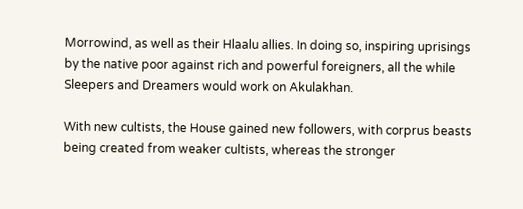Morrowind, as well as their Hlaalu allies. In doing so, inspiring uprisings by the native poor against rich and powerful foreigners, all the while Sleepers and Dreamers would work on Akulakhan.

With new cultists, the House gained new followers, with corprus beasts being created from weaker cultists, whereas the stronger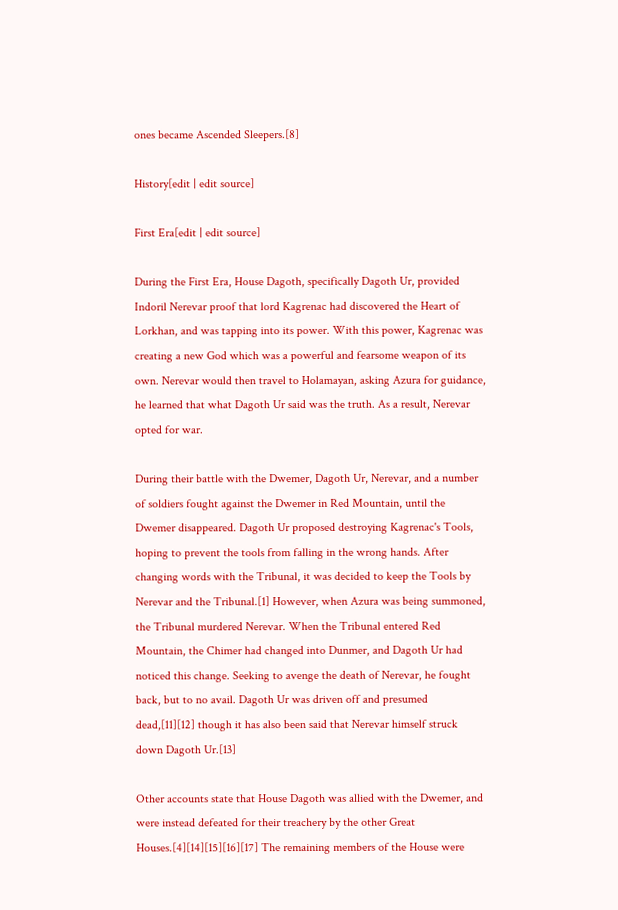ones became Ascended Sleepers.[8]

History[edit | edit source]

First Era[edit | edit source]

During the First Era, House Dagoth, specifically Dagoth Ur, provided Indoril Nerevar proof that lord Kagrenac had discovered the Heart of Lorkhan, and was tapping into its power. With this power, Kagrenac was creating a new God which was a powerful and fearsome weapon of its own. Nerevar would then travel to Holamayan, asking Azura for guidance, he learned that what Dagoth Ur said was the truth. As a result, Nerevar opted for war.

During their battle with the Dwemer, Dagoth Ur, Nerevar, and a number of soldiers fought against the Dwemer in Red Mountain, until the Dwemer disappeared. Dagoth Ur proposed destroying Kagrenac's Tools, hoping to prevent the tools from falling in the wrong hands. After changing words with the Tribunal, it was decided to keep the Tools by Nerevar and the Tribunal.[1] However, when Azura was being summoned, the Tribunal murdered Nerevar. When the Tribunal entered Red Mountain, the Chimer had changed into Dunmer, and Dagoth Ur had noticed this change. Seeking to avenge the death of Nerevar, he fought back, but to no avail. Dagoth Ur was driven off and presumed dead,[11][12] though it has also been said that Nerevar himself struck down Dagoth Ur.[13]

Other accounts state that House Dagoth was allied with the Dwemer, and were instead defeated for their treachery by the other Great Houses.[4][14][15][16][17] The remaining members of the House were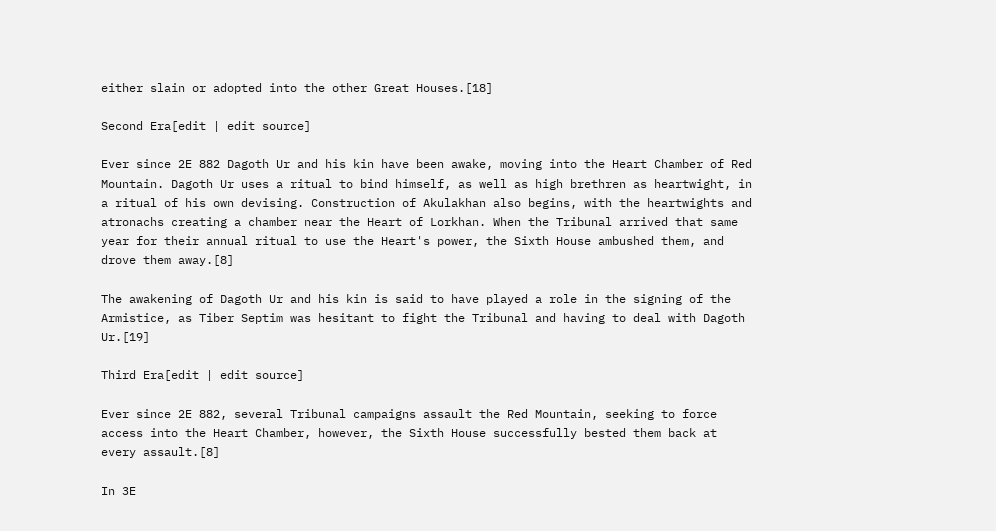either slain or adopted into the other Great Houses.[18]

Second Era[edit | edit source]

Ever since 2E 882 Dagoth Ur and his kin have been awake, moving into the Heart Chamber of Red Mountain. Dagoth Ur uses a ritual to bind himself, as well as high brethren as heartwight, in a ritual of his own devising. Construction of Akulakhan also begins, with the heartwights and atronachs creating a chamber near the Heart of Lorkhan. When the Tribunal arrived that same year for their annual ritual to use the Heart's power, the Sixth House ambushed them, and drove them away.[8]

The awakening of Dagoth Ur and his kin is said to have played a role in the signing of the Armistice, as Tiber Septim was hesitant to fight the Tribunal and having to deal with Dagoth Ur.[19]

Third Era[edit | edit source]

Ever since 2E 882, several Tribunal campaigns assault the Red Mountain, seeking to force access into the Heart Chamber, however, the Sixth House successfully bested them back at every assault.[8]

In 3E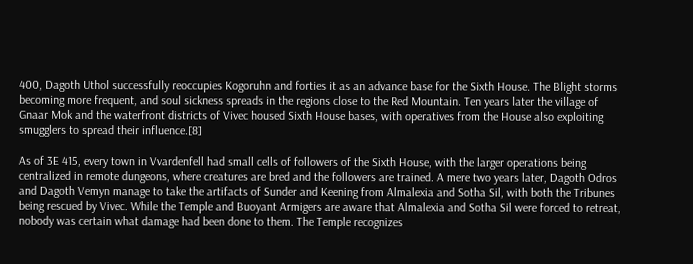400, Dagoth Uthol successfully reoccupies Kogoruhn and forties it as an advance base for the Sixth House. The Blight storms becoming more frequent, and soul sickness spreads in the regions close to the Red Mountain. Ten years later the village of Gnaar Mok and the waterfront districts of Vivec housed Sixth House bases, with operatives from the House also exploiting smugglers to spread their influence.[8]

As of 3E 415, every town in Vvardenfell had small cells of followers of the Sixth House, with the larger operations being centralized in remote dungeons, where creatures are bred and the followers are trained. A mere two years later, Dagoth Odros and Dagoth Vemyn manage to take the artifacts of Sunder and Keening from Almalexia and Sotha Sil, with both the Tribunes being rescued by Vivec. While the Temple and Buoyant Armigers are aware that Almalexia and Sotha Sil were forced to retreat, nobody was certain what damage had been done to them. The Temple recognizes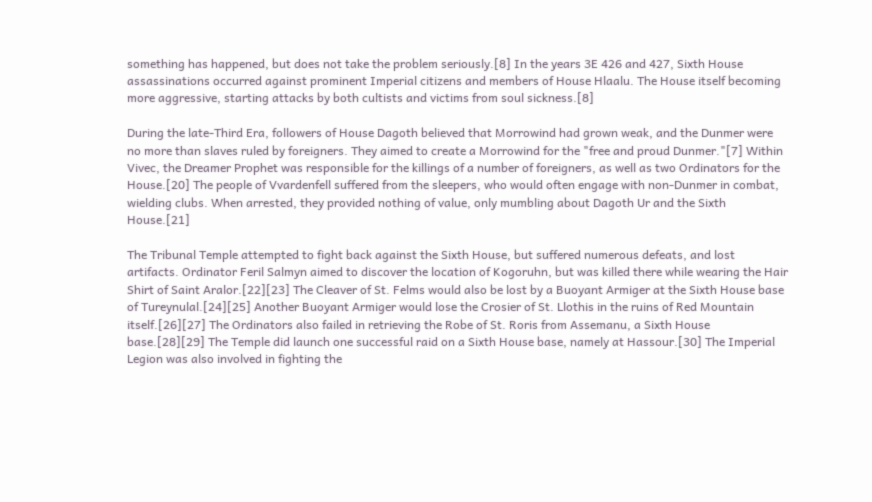something has happened, but does not take the problem seriously.[8] In the years 3E 426 and 427, Sixth House assassinations occurred against prominent Imperial citizens and members of House Hlaalu. The House itself becoming more aggressive, starting attacks by both cultists and victims from soul sickness.[8]

During the late-Third Era, followers of House Dagoth believed that Morrowind had grown weak, and the Dunmer were no more than slaves ruled by foreigners. They aimed to create a Morrowind for the "free and proud Dunmer."[7] Within Vivec, the Dreamer Prophet was responsible for the killings of a number of foreigners, as well as two Ordinators for the House.[20] The people of Vvardenfell suffered from the sleepers, who would often engage with non-Dunmer in combat, wielding clubs. When arrested, they provided nothing of value, only mumbling about Dagoth Ur and the Sixth House.[21]

The Tribunal Temple attempted to fight back against the Sixth House, but suffered numerous defeats, and lost artifacts. Ordinator Feril Salmyn aimed to discover the location of Kogoruhn, but was killed there while wearing the Hair Shirt of Saint Aralor.[22][23] The Cleaver of St. Felms would also be lost by a Buoyant Armiger at the Sixth House base of Tureynulal.[24][25] Another Buoyant Armiger would lose the Crosier of St. Llothis in the ruins of Red Mountain itself.[26][27] The Ordinators also failed in retrieving the Robe of St. Roris from Assemanu, a Sixth House base.[28][29] The Temple did launch one successful raid on a Sixth House base, namely at Hassour.[30] The Imperial Legion was also involved in fighting the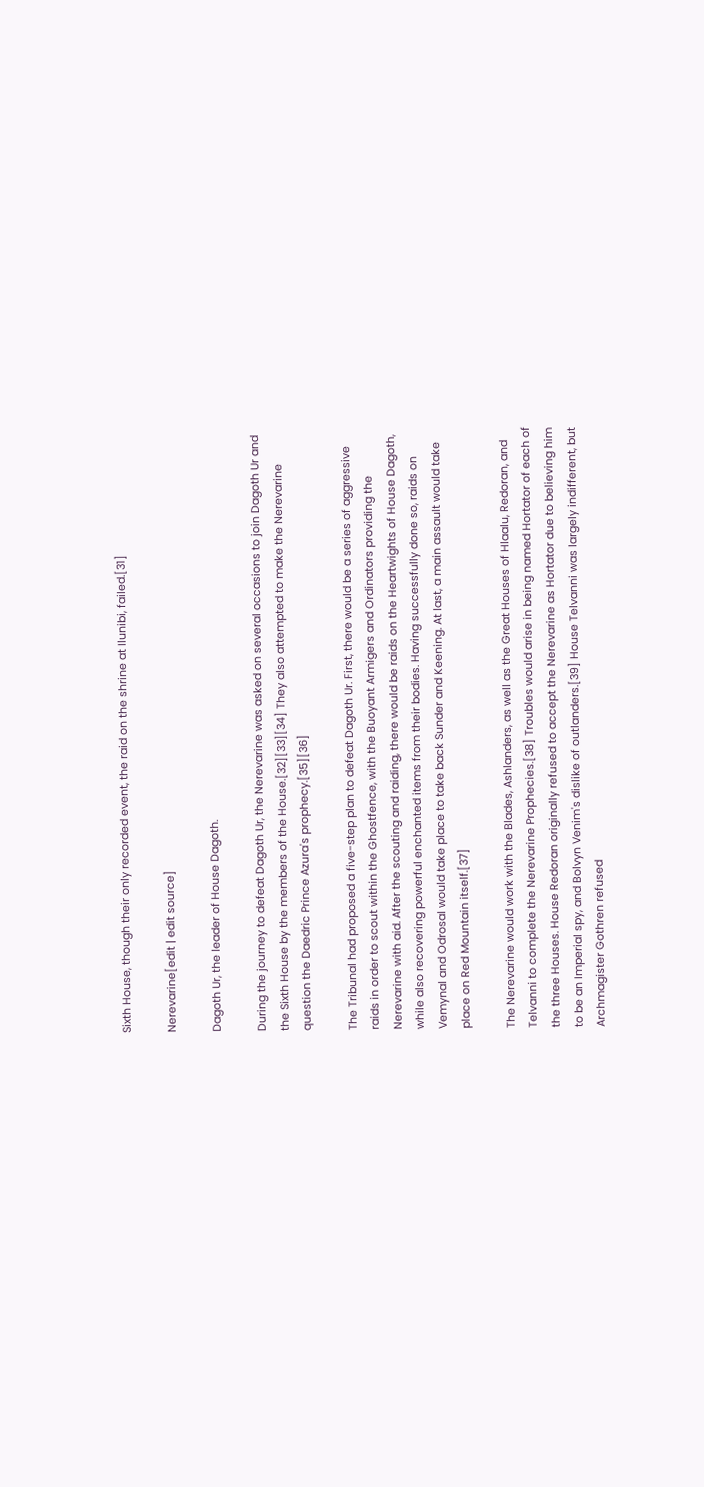Sixth House, though their only recorded event, the raid on the shrine at Ilunibi, failed.[31]

Nerevarine[edit | edit source]

Dagoth Ur, the leader of House Dagoth.

During the journey to defeat Dagoth Ur, the Nerevarine was asked on several occasions to join Dagoth Ur and the Sixth House by the members of the House.[32][33][34] They also attempted to make the Nerevarine question the Daedric Prince Azura's prophecy.[35][36]

The Tribunal had proposed a five-step plan to defeat Dagoth Ur. First, there would be a series of aggressive raids in order to scout within the Ghostfence, with the Buoyant Armigers and Ordinators providing the Nerevarine with aid. After the scouting and raiding, there would be raids on the Heartwights of House Dagoth, while also recovering powerful enchanted items from their bodies. Having successfully done so, raids on Vemynal and Odrosal would take place to take back Sunder and Keening. At last, a main assault would take place on Red Mountain itself.[37]

The Nerevarine would work with the Blades, Ashlanders, as well as the Great Houses of Hlaalu, Redoran, and Telvanni to complete the Nerevarine Prophecies.[38] Troubles would arise in being named Hortator of each of the three Houses. House Redoran originally refused to accept the Nerevarine as Hortator due to believing him to be an Imperial spy, and Bolvyn Venim's dislike of outlanders.[39] House Telvanni was largely indifferent, but Archmagister Gothren refused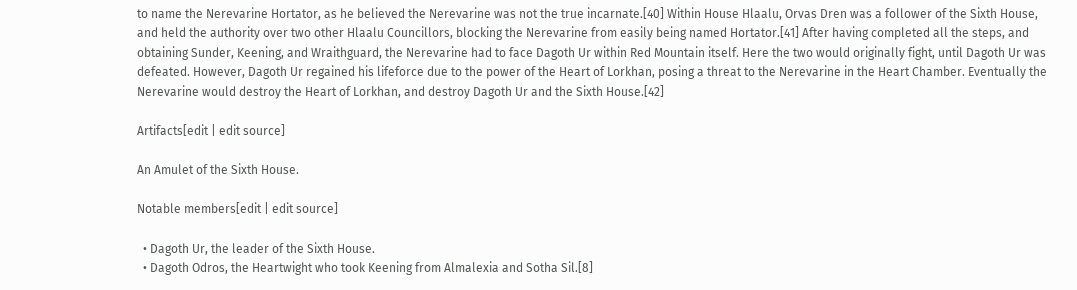to name the Nerevarine Hortator, as he believed the Nerevarine was not the true incarnate.[40] Within House Hlaalu, Orvas Dren was a follower of the Sixth House, and held the authority over two other Hlaalu Councillors, blocking the Nerevarine from easily being named Hortator.[41] After having completed all the steps, and obtaining Sunder, Keening, and Wraithguard, the Nerevarine had to face Dagoth Ur within Red Mountain itself. Here the two would originally fight, until Dagoth Ur was defeated. However, Dagoth Ur regained his lifeforce due to the power of the Heart of Lorkhan, posing a threat to the Nerevarine in the Heart Chamber. Eventually the Nerevarine would destroy the Heart of Lorkhan, and destroy Dagoth Ur and the Sixth House.[42]

Artifacts[edit | edit source]

An Amulet of the Sixth House.

Notable members[edit | edit source]

  • Dagoth Ur, the leader of the Sixth House.
  • Dagoth Odros, the Heartwight who took Keening from Almalexia and Sotha Sil.[8]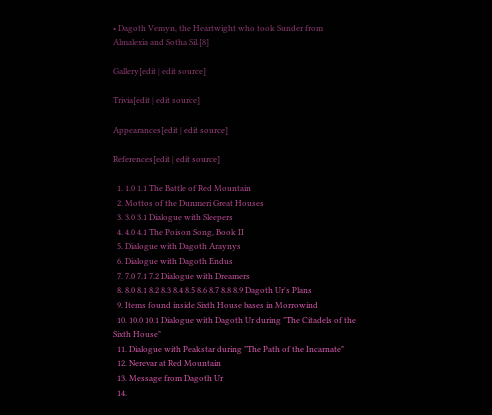• Dagoth Vemyn, the Heartwight who took Sunder from Almalexia and Sotha Sil.[8]

Gallery[edit | edit source]

Trivia[edit | edit source]

Appearances[edit | edit source]

References[edit | edit source]

  1. 1.0 1.1 The Battle of Red Mountain
  2. Mottos of the Dunmeri Great Houses
  3. 3.0 3.1 Dialogue with Sleepers
  4. 4.0 4.1 The Poison Song, Book II
  5. Dialogue with Dagoth Araynys
  6. Dialogue with Dagoth Endus
  7. 7.0 7.1 7.2 Dialogue with Dreamers
  8. 8.0 8.1 8.2 8.3 8.4 8.5 8.6 8.7 8.8 8.9 Dagoth Ur's Plans
  9. Items found inside Sixth House bases in Morrowind
  10. 10.0 10.1 Dialogue with Dagoth Ur during "The Citadels of the Sixth House"
  11. Dialogue with Peakstar during "The Path of the Incarnate"
  12. Nerevar at Red Mountain
  13. Message from Dagoth Ur
  14.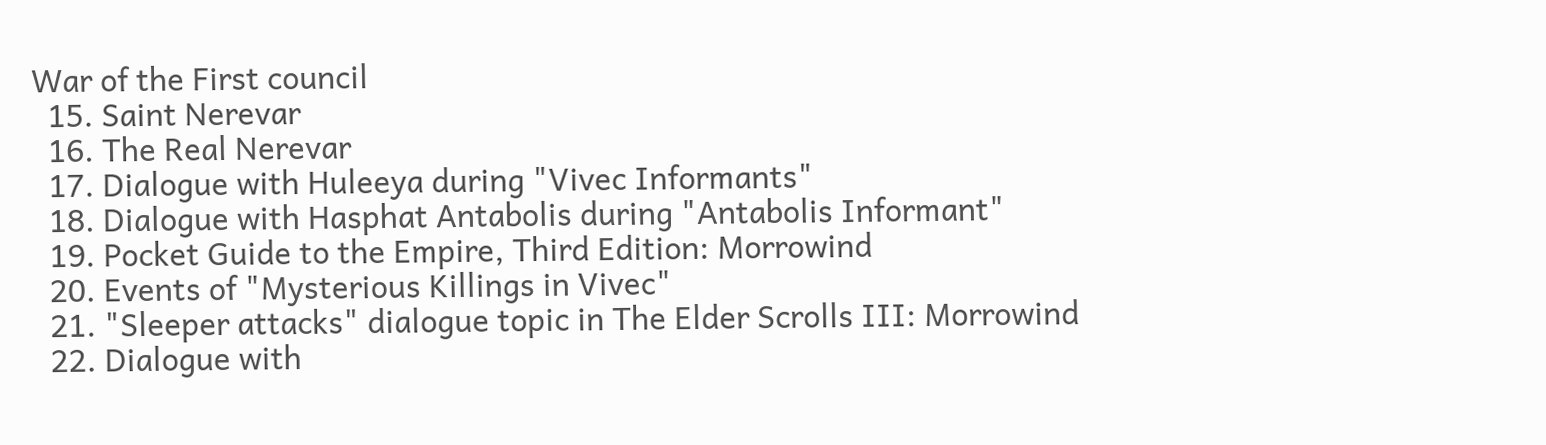War of the First council
  15. Saint Nerevar
  16. The Real Nerevar
  17. Dialogue with Huleeya during "Vivec Informants"
  18. Dialogue with Hasphat Antabolis during "Antabolis Informant"
  19. Pocket Guide to the Empire, Third Edition: Morrowind
  20. Events of "Mysterious Killings in Vivec"
  21. "Sleeper attacks" dialogue topic in The Elder Scrolls III: Morrowind
  22. Dialogue with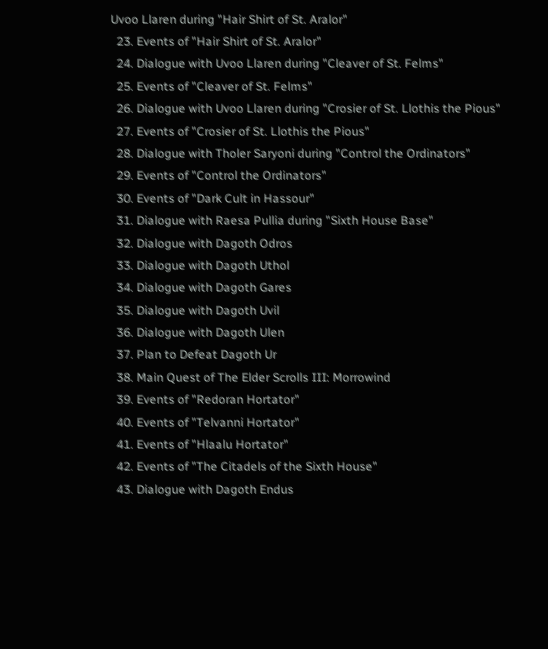Uvoo Llaren during "Hair Shirt of St. Aralor"
  23. Events of "Hair Shirt of St. Aralor"
  24. Dialogue with Uvoo Llaren during "Cleaver of St. Felms"
  25. Events of "Cleaver of St. Felms"
  26. Dialogue with Uvoo Llaren during "Crosier of St. Llothis the Pious"
  27. Events of "Crosier of St. Llothis the Pious"
  28. Dialogue with Tholer Saryoni during "Control the Ordinators"
  29. Events of "Control the Ordinators"
  30. Events of "Dark Cult in Hassour"
  31. Dialogue with Raesa Pullia during "Sixth House Base"
  32. Dialogue with Dagoth Odros
  33. Dialogue with Dagoth Uthol
  34. Dialogue with Dagoth Gares
  35. Dialogue with Dagoth Uvil
  36. Dialogue with Dagoth Ulen
  37. Plan to Defeat Dagoth Ur
  38. Main Quest of The Elder Scrolls III: Morrowind
  39. Events of "Redoran Hortator"
  40. Events of "Telvanni Hortator"
  41. Events of "Hlaalu Hortator"
  42. Events of "The Citadels of the Sixth House"
  43. Dialogue with Dagoth Endus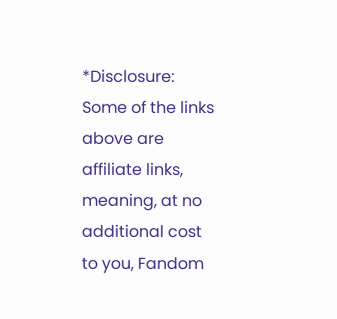*Disclosure: Some of the links above are affiliate links, meaning, at no additional cost to you, Fandom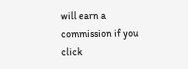will earn a commission if you click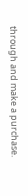through and make a purchase.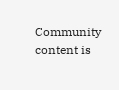Community content is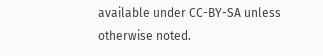available under CC-BY-SA unless otherwise noted.